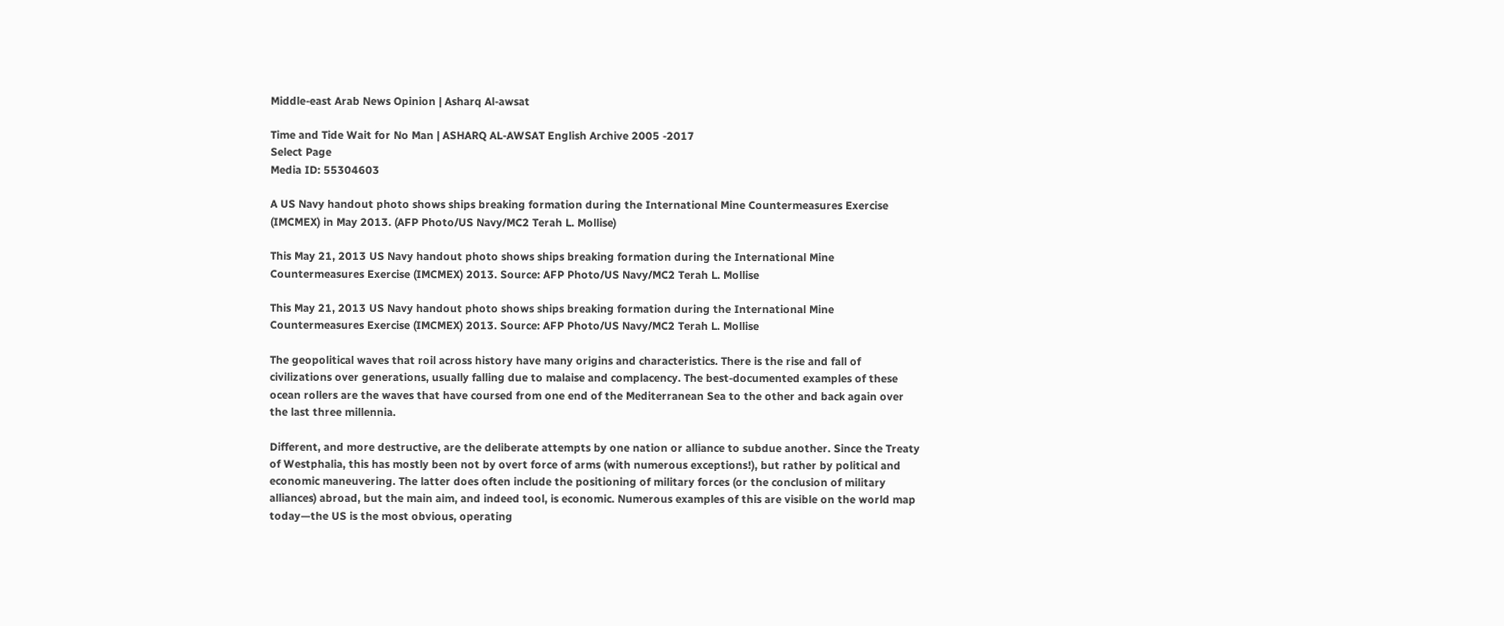Middle-east Arab News Opinion | Asharq Al-awsat

Time and Tide Wait for No Man | ASHARQ AL-AWSAT English Archive 2005 -2017
Select Page
Media ID: 55304603

A US Navy handout photo shows ships breaking formation during the International Mine Countermeasures Exercise (IMCMEX) in May 2013. (AFP Photo/US Navy/MC2 Terah L. Mollise)

This May 21, 2013 US Navy handout photo shows ships breaking formation during the International Mine Countermeasures Exercise (IMCMEX) 2013. Source: AFP Photo/US Navy/MC2 Terah L. Mollise

This May 21, 2013 US Navy handout photo shows ships breaking formation during the International Mine Countermeasures Exercise (IMCMEX) 2013. Source: AFP Photo/US Navy/MC2 Terah L. Mollise

The geopolitical waves that roil across history have many origins and characteristics. There is the rise and fall of civilizations over generations, usually falling due to malaise and complacency. The best-documented examples of these ocean rollers are the waves that have coursed from one end of the Mediterranean Sea to the other and back again over the last three millennia.

Different, and more destructive, are the deliberate attempts by one nation or alliance to subdue another. Since the Treaty of Westphalia, this has mostly been not by overt force of arms (with numerous exceptions!), but rather by political and economic maneuvering. The latter does often include the positioning of military forces (or the conclusion of military alliances) abroad, but the main aim, and indeed tool, is economic. Numerous examples of this are visible on the world map today—the US is the most obvious, operating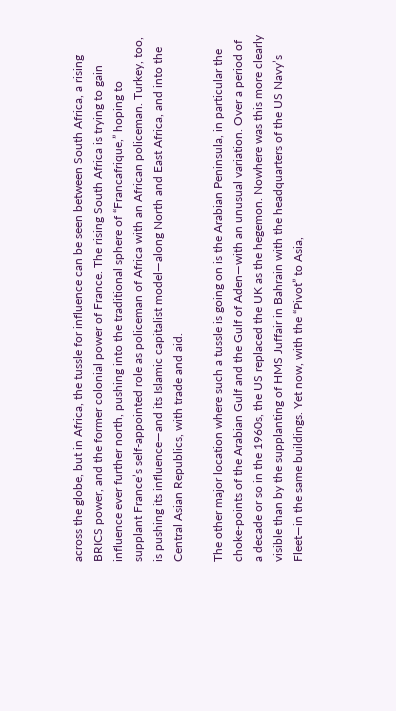across the globe, but in Africa, the tussle for influence can be seen between South Africa, a rising BRICS power, and the former colonial power of France. The rising South Africa is trying to gain influence ever further north, pushing into the traditional sphere of “Francafrique,” hoping to supplant France’s self-appointed role as policeman of Africa with an African policeman. Turkey, too, is pushing its influence—and its Islamic capitalist model—along North and East Africa, and into the Central Asian Republics, with trade and aid.

The other major location where such a tussle is going on is the Arabian Peninsula, in particular the choke-points of the Arabian Gulf and the Gulf of Aden—with an unusual variation. Over a period of a decade or so in the 1960s, the US replaced the UK as the hegemon. Nowhere was this more clearly visible than by the supplanting of HMS Juffair in Bahrain with the headquarters of the US Navy’s Fleet—in the same buildings. Yet now, with the “Pivot” to Asia,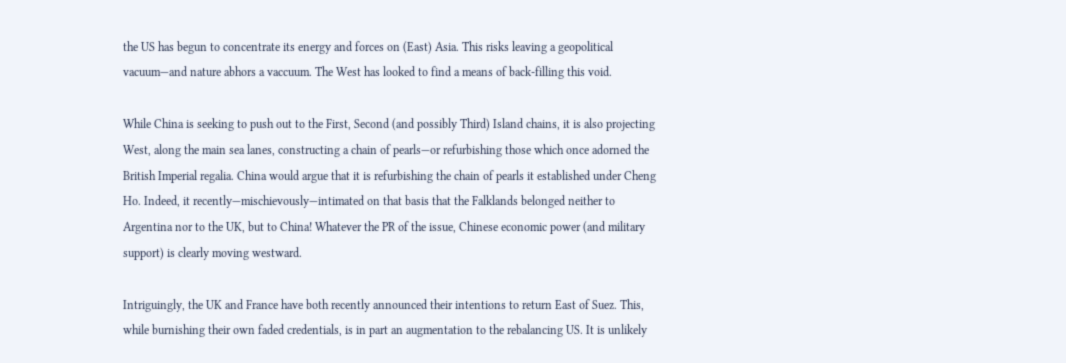the US has begun to concentrate its energy and forces on (East) Asia. This risks leaving a geopolitical vacuum—and nature abhors a vaccuum. The West has looked to find a means of back-filling this void.

While China is seeking to push out to the First, Second (and possibly Third) Island chains, it is also projecting West, along the main sea lanes, constructing a chain of pearls—or refurbishing those which once adorned the British Imperial regalia. China would argue that it is refurbishing the chain of pearls it established under Cheng Ho. Indeed, it recently—mischievously—intimated on that basis that the Falklands belonged neither to Argentina nor to the UK, but to China! Whatever the PR of the issue, Chinese economic power (and military support) is clearly moving westward.

Intriguingly, the UK and France have both recently announced their intentions to return East of Suez. This, while burnishing their own faded credentials, is in part an augmentation to the rebalancing US. It is unlikely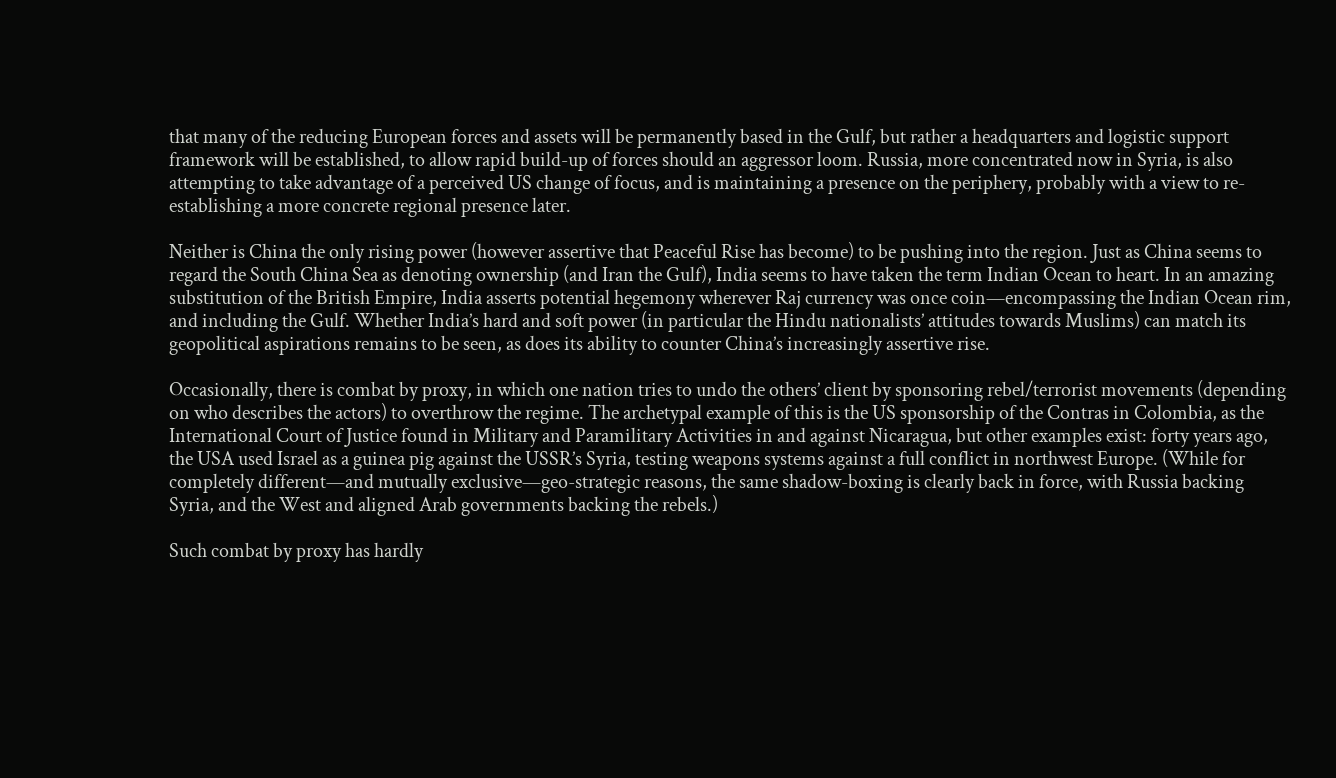that many of the reducing European forces and assets will be permanently based in the Gulf, but rather a headquarters and logistic support framework will be established, to allow rapid build-up of forces should an aggressor loom. Russia, more concentrated now in Syria, is also attempting to take advantage of a perceived US change of focus, and is maintaining a presence on the periphery, probably with a view to re-establishing a more concrete regional presence later.

Neither is China the only rising power (however assertive that Peaceful Rise has become) to be pushing into the region. Just as China seems to regard the South China Sea as denoting ownership (and Iran the Gulf), India seems to have taken the term Indian Ocean to heart. In an amazing substitution of the British Empire, India asserts potential hegemony wherever Raj currency was once coin—encompassing the Indian Ocean rim, and including the Gulf. Whether India’s hard and soft power (in particular the Hindu nationalists’ attitudes towards Muslims) can match its geopolitical aspirations remains to be seen, as does its ability to counter China’s increasingly assertive rise.

Occasionally, there is combat by proxy, in which one nation tries to undo the others’ client by sponsoring rebel/terrorist movements (depending on who describes the actors) to overthrow the regime. The archetypal example of this is the US sponsorship of the Contras in Colombia, as the International Court of Justice found in Military and Paramilitary Activities in and against Nicaragua, but other examples exist: forty years ago, the USA used Israel as a guinea pig against the USSR’s Syria, testing weapons systems against a full conflict in northwest Europe. (While for completely different—and mutually exclusive—geo-strategic reasons, the same shadow-boxing is clearly back in force, with Russia backing Syria, and the West and aligned Arab governments backing the rebels.)

Such combat by proxy has hardly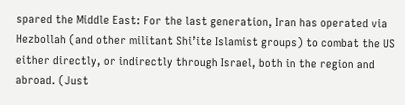spared the Middle East: For the last generation, Iran has operated via Hezbollah (and other militant Shi’ite Islamist groups) to combat the US either directly, or indirectly through Israel, both in the region and abroad. (Just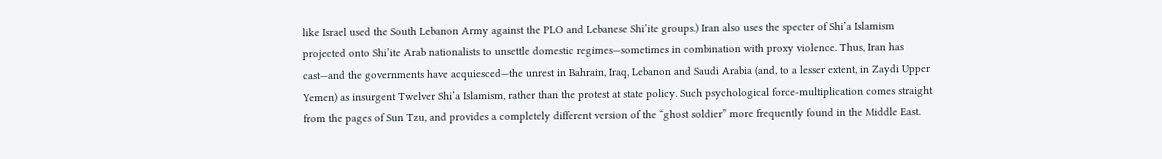like Israel used the South Lebanon Army against the PLO and Lebanese Shi’ite groups.) Iran also uses the specter of Shi’a Islamism projected onto Shi’ite Arab nationalists to unsettle domestic regimes—sometimes in combination with proxy violence. Thus, Iran has cast—and the governments have acquiesced—the unrest in Bahrain, Iraq, Lebanon and Saudi Arabia (and, to a lesser extent, in Zaydi Upper Yemen) as insurgent Twelver Shi’a Islamism, rather than the protest at state policy. Such psychological force-multiplication comes straight from the pages of Sun Tzu, and provides a completely different version of the “ghost soldier” more frequently found in the Middle East.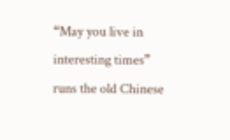“May you live in interesting times” runs the old Chinese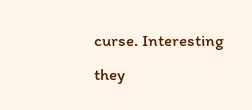curse. Interesting they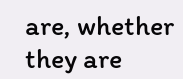are, whether they are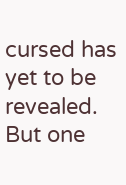cursed has yet to be revealed. But one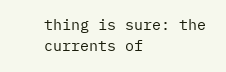thing is sure: the currents of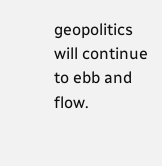geopolitics will continue to ebb and flow.